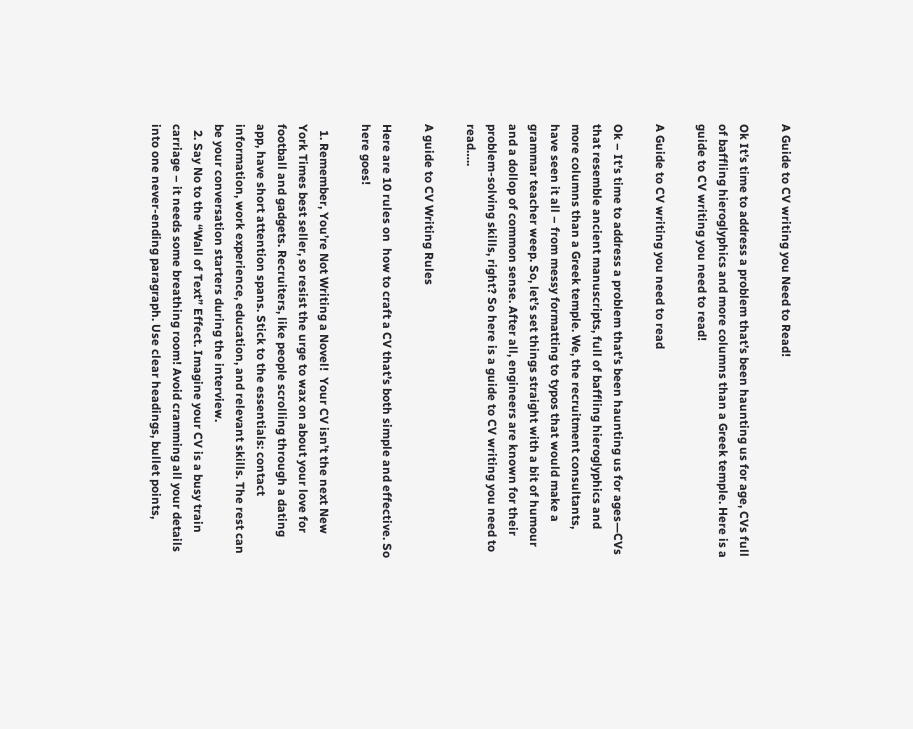A Guide to CV writing you Need to Read!

Ok It’s time to address a problem that’s been haunting us for age, CVs full of baffling hieroglyphics and more columns than a Greek temple. Here is a guide to CV writing you need to read!

A Guide to CV writing you need to read

Ok – It’s time to address a problem that’s been haunting us for ages—CVs that resemble ancient manuscripts, full of baffling hieroglyphics and more columns than a Greek temple. We, the recruitment consultants, have seen it all – from messy formatting to typos that would make a grammar teacher weep. So, let’s set things straight with a bit of humour and a dollop of common sense. After all, engineers are known for their problem-solving skills, right? So here is a guide to CV writing you need to read…..

A guide to CV Writing Rules

Here are 10 rules on  how to craft a CV that’s both simple and effective. So here goes!

  1. Remember, You’re Not Writing a Novel!  Your CV isn’t the next New York Times best seller, so resist the urge to wax on about your love for football and gadgets. Recruiters, like people scrolling through a dating app, have short attention spans. Stick to the essentials: contact information, work experience, education, and relevant skills. The rest can be your conversation starters during the interview.
  2. Say No to the “Wall of Text” Effect. Imagine your CV is a busy train carriage – it needs some breathing room! Avoid cramming all your details into one never-ending paragraph. Use clear headings, bullet points,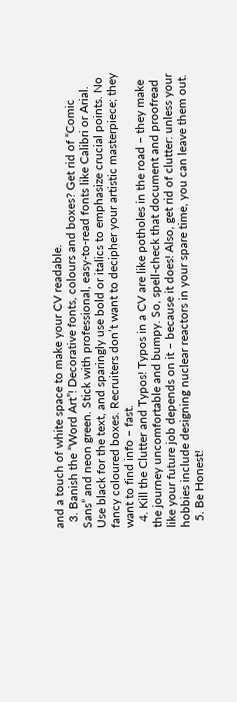and a touch of white space to make your CV readable.
  3. Banish the “Word Art”! Decorative fonts, colours and boxes? Get rid of “Comic Sans” and neon green. Stick with professional, easy-to-read fonts like Calibri or Arial. Use black for the text, and sparingly use bold or italics to emphasize crucial points. No fancy coloured boxes. Recruiters don’t want to decipher your artistic masterpiece; they want to find info – fast.
  4. Kill the Clutter and Typos! Typos in a CV are like potholes in the road – they make the journey uncomfortable and bumpy. So, spell-check that document and proofread like your future job depends on it – because it does! Also, get rid of clutter: unless your hobbies include designing nuclear reactors in your spare time, you can leave them out.
  5. Be Honest!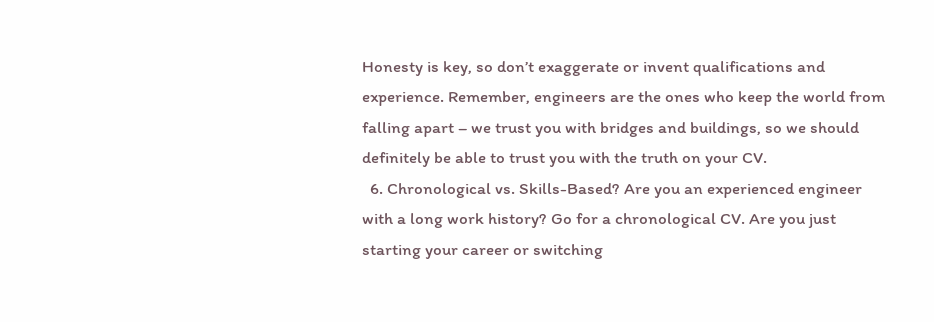Honesty is key, so don’t exaggerate or invent qualifications and experience. Remember, engineers are the ones who keep the world from falling apart – we trust you with bridges and buildings, so we should definitely be able to trust you with the truth on your CV.
  6. Chronological vs. Skills-Based? Are you an experienced engineer with a long work history? Go for a chronological CV. Are you just starting your career or switching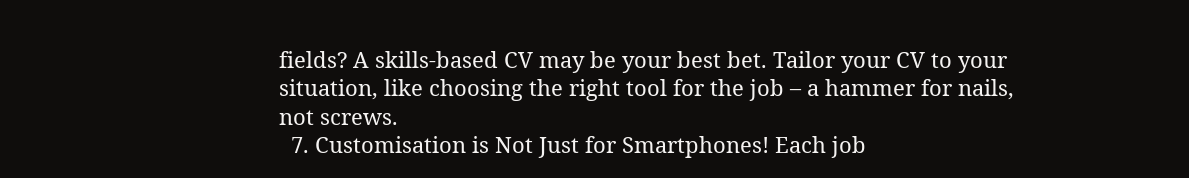fields? A skills-based CV may be your best bet. Tailor your CV to your situation, like choosing the right tool for the job – a hammer for nails, not screws.
  7. Customisation is Not Just for Smartphones! Each job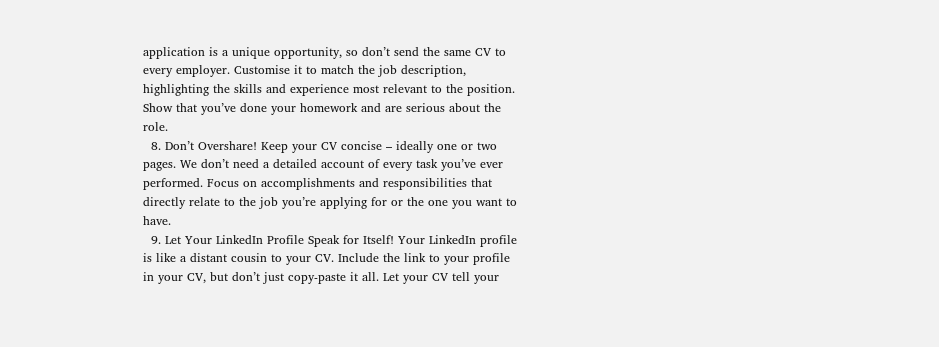application is a unique opportunity, so don’t send the same CV to every employer. Customise it to match the job description, highlighting the skills and experience most relevant to the position. Show that you’ve done your homework and are serious about the role.
  8. Don’t Overshare! Keep your CV concise – ideally one or two pages. We don’t need a detailed account of every task you’ve ever performed. Focus on accomplishments and responsibilities that directly relate to the job you’re applying for or the one you want to have.
  9. Let Your LinkedIn Profile Speak for Itself! Your LinkedIn profile is like a distant cousin to your CV. Include the link to your profile in your CV, but don’t just copy-paste it all. Let your CV tell your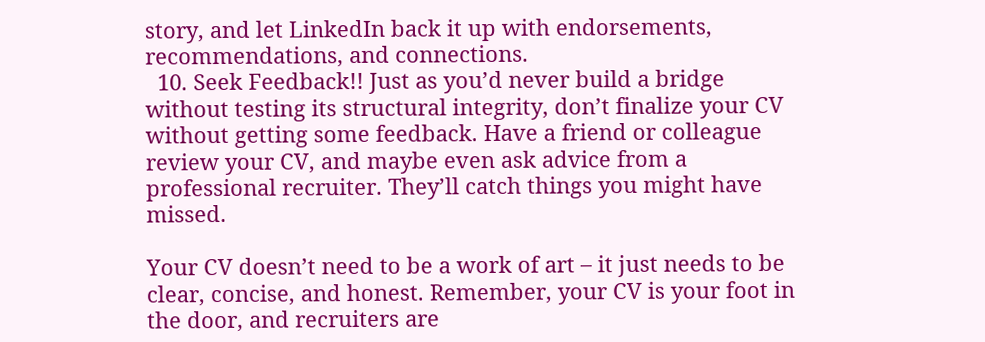story, and let LinkedIn back it up with endorsements, recommendations, and connections.
  10. Seek Feedback!! Just as you’d never build a bridge without testing its structural integrity, don’t finalize your CV without getting some feedback. Have a friend or colleague review your CV, and maybe even ask advice from a professional recruiter. They’ll catch things you might have missed.

Your CV doesn’t need to be a work of art – it just needs to be clear, concise, and honest. Remember, your CV is your foot in the door, and recruiters are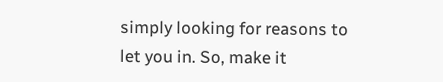simply looking for reasons to let you in. So, make it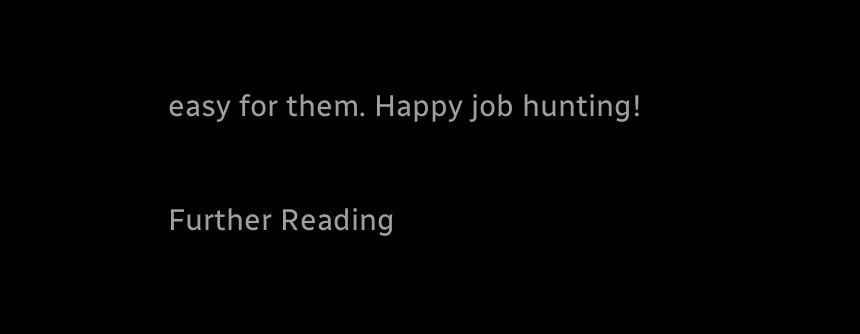easy for them. Happy job hunting!

Further Reading